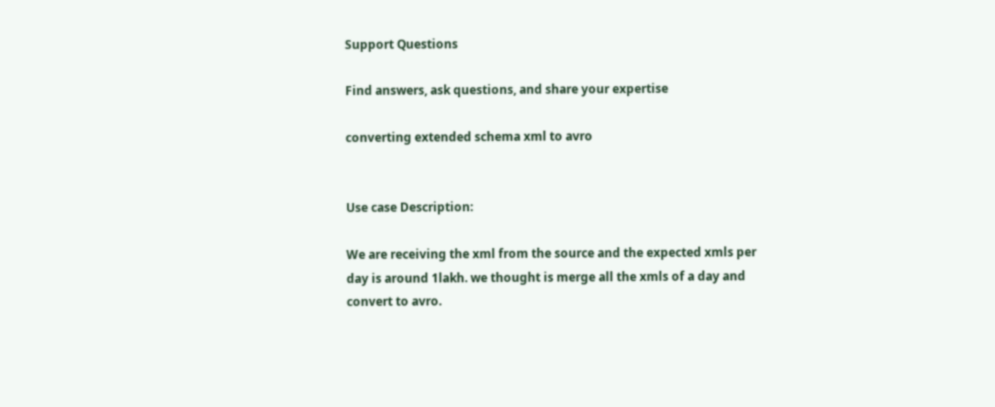Support Questions

Find answers, ask questions, and share your expertise

converting extended schema xml to avro


Use case Description:

We are receiving the xml from the source and the expected xmls per day is around 1lakh. we thought is merge all the xmls of a day and convert to avro.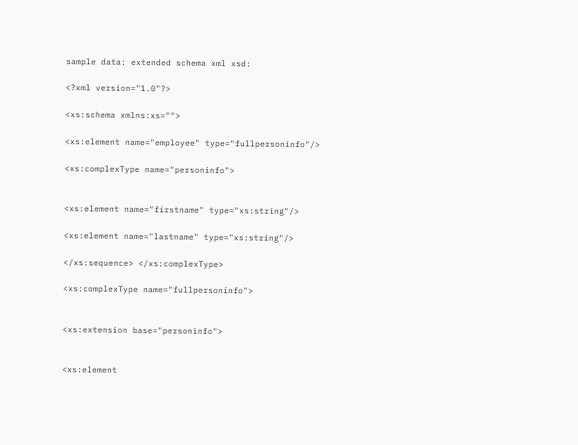sample data: extended schema xml xsd:

<?xml version="1.0"?>

<xs:schema xmlns:xs="">

<xs:element name="employee" type="fullpersoninfo"/>

<xs:complexType name="personinfo">


<xs:element name="firstname" type="xs:string"/>

<xs:element name="lastname" type="xs:string"/>

</xs:sequence> </xs:complexType>

<xs:complexType name="fullpersoninfo">


<xs:extension base="personinfo">


<xs:element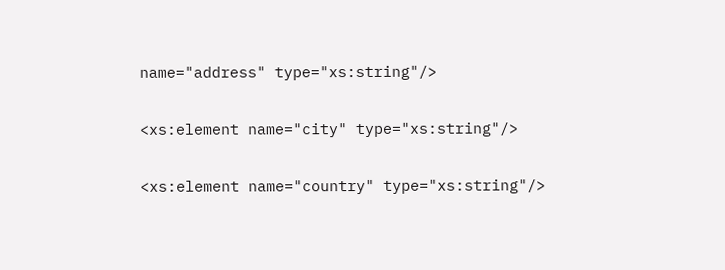name="address" type="xs:string"/>

<xs:element name="city" type="xs:string"/>

<xs:element name="country" type="xs:string"/>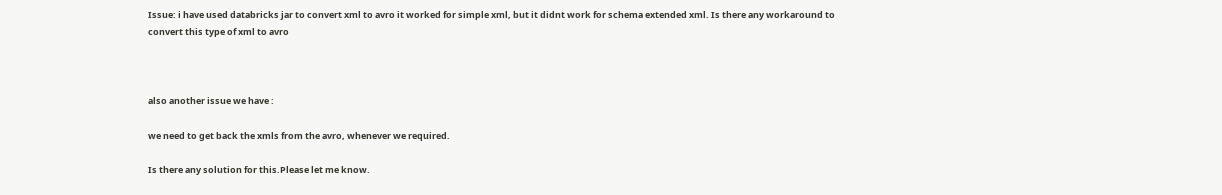Issue: i have used databricks jar to convert xml to avro it worked for simple xml, but it didnt work for schema extended xml. Is there any workaround to convert this type of xml to avro



also another issue we have :

we need to get back the xmls from the avro, whenever we required.

Is there any solution for this.Please let me know.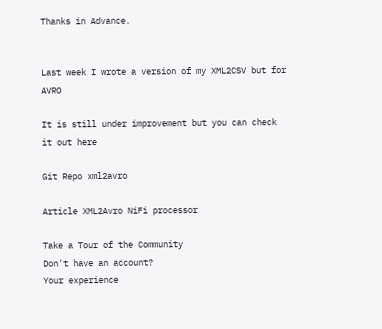Thanks in Advance.


Last week I wrote a version of my XML2CSV but for AVRO

It is still under improvement but you can check it out here

Git Repo xml2avro

Article XML2Avro NiFi processor

Take a Tour of the Community
Don't have an account?
Your experience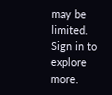may be limited. Sign in to explore more.